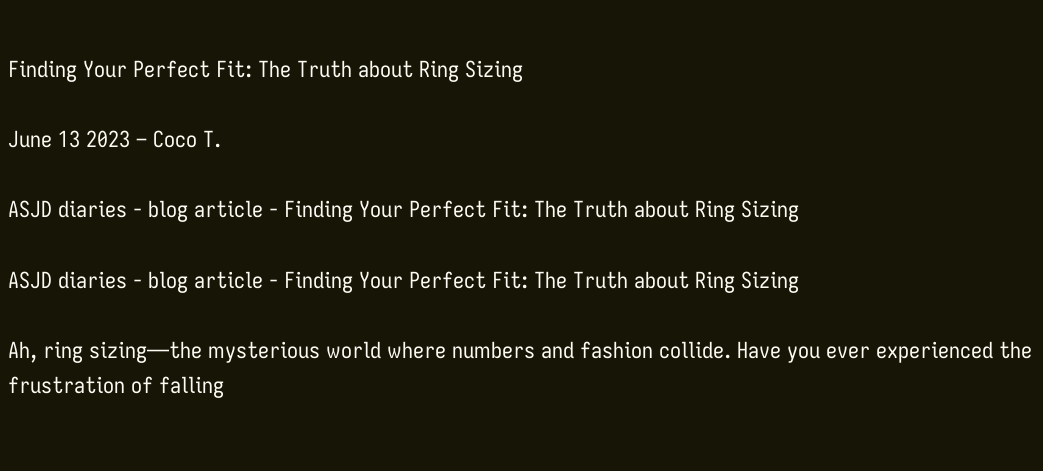Finding Your Perfect Fit: The Truth about Ring Sizing

June 13 2023 – Coco T.

ASJD diaries - blog article - Finding Your Perfect Fit: The Truth about Ring Sizing

ASJD diaries - blog article - Finding Your Perfect Fit: The Truth about Ring Sizing

Ah, ring sizing—the mysterious world where numbers and fashion collide. Have you ever experienced the frustration of falling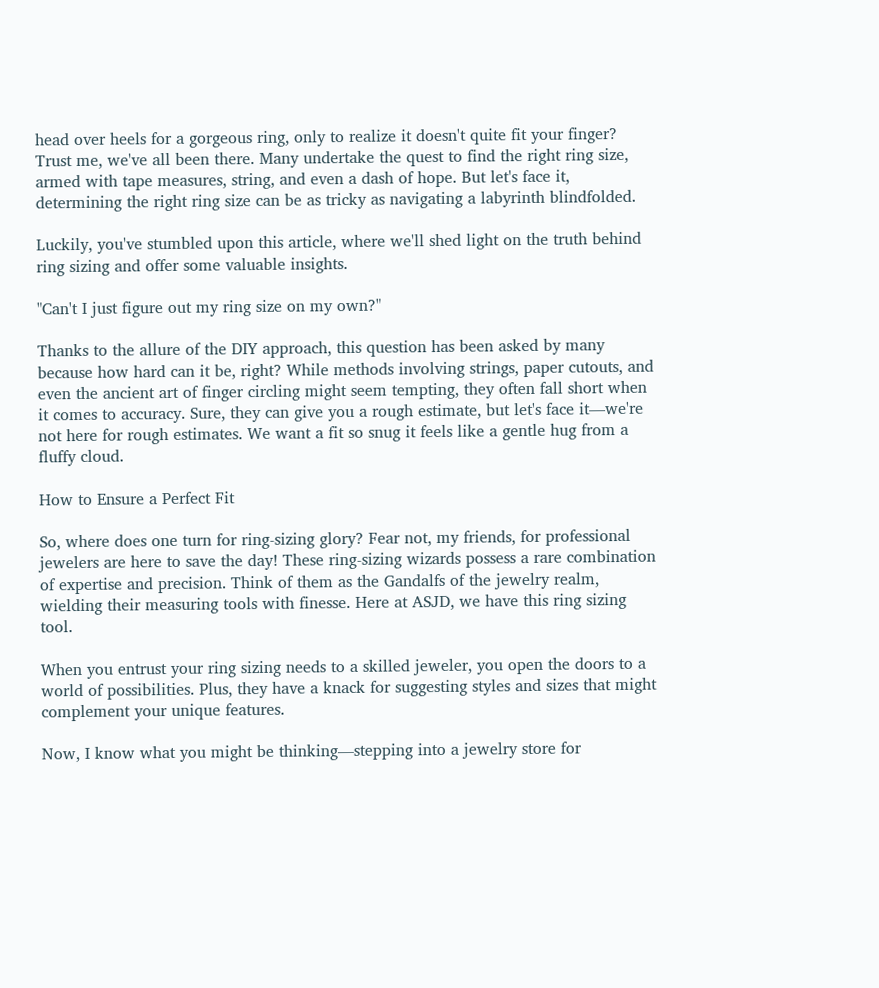head over heels for a gorgeous ring, only to realize it doesn't quite fit your finger? Trust me, we've all been there. Many undertake the quest to find the right ring size, armed with tape measures, string, and even a dash of hope. But let's face it, determining the right ring size can be as tricky as navigating a labyrinth blindfolded.

Luckily, you've stumbled upon this article, where we'll shed light on the truth behind ring sizing and offer some valuable insights.

"Can't I just figure out my ring size on my own?"

Thanks to the allure of the DIY approach, this question has been asked by many because how hard can it be, right? While methods involving strings, paper cutouts, and even the ancient art of finger circling might seem tempting, they often fall short when it comes to accuracy. Sure, they can give you a rough estimate, but let's face it—we're not here for rough estimates. We want a fit so snug it feels like a gentle hug from a fluffy cloud.

How to Ensure a Perfect Fit

So, where does one turn for ring-sizing glory? Fear not, my friends, for professional jewelers are here to save the day! These ring-sizing wizards possess a rare combination of expertise and precision. Think of them as the Gandalfs of the jewelry realm, wielding their measuring tools with finesse. Here at ASJD, we have this ring sizing tool.

When you entrust your ring sizing needs to a skilled jeweler, you open the doors to a world of possibilities. Plus, they have a knack for suggesting styles and sizes that might complement your unique features.

Now, I know what you might be thinking—stepping into a jewelry store for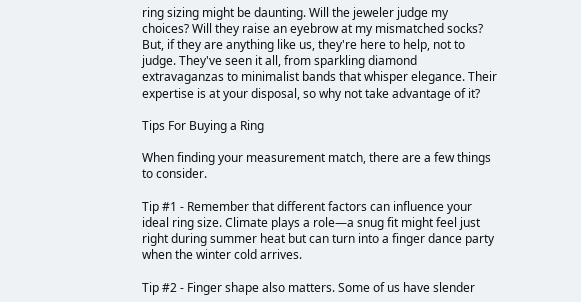ring sizing might be daunting. Will the jeweler judge my choices? Will they raise an eyebrow at my mismatched socks? But, if they are anything like us, they're here to help, not to judge. They've seen it all, from sparkling diamond extravaganzas to minimalist bands that whisper elegance. Their expertise is at your disposal, so why not take advantage of it?

Tips For Buying a Ring

When finding your measurement match, there are a few things to consider.

Tip #1 - Remember that different factors can influence your ideal ring size. Climate plays a role—a snug fit might feel just right during summer heat but can turn into a finger dance party when the winter cold arrives.

Tip #2 - Finger shape also matters. Some of us have slender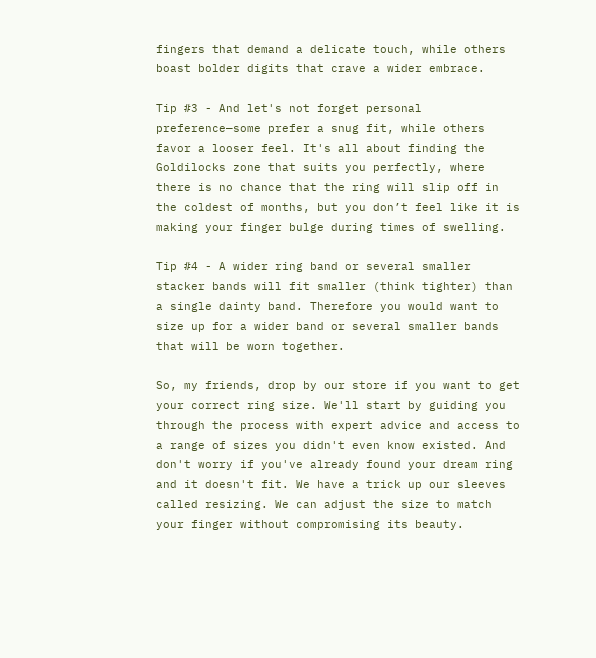fingers that demand a delicate touch, while others boast bolder digits that crave a wider embrace.

Tip #3 - And let's not forget personal preference—some prefer a snug fit, while others favor a looser feel. It's all about finding the Goldilocks zone that suits you perfectly, where there is no chance that the ring will slip off in the coldest of months, but you don’t feel like it is making your finger bulge during times of swelling.

Tip #4 - A wider ring band or several smaller stacker bands will fit smaller (think tighter) than a single dainty band. Therefore you would want to size up for a wider band or several smaller bands that will be worn together.

So, my friends, drop by our store if you want to get your correct ring size. We'll start by guiding you through the process with expert advice and access to a range of sizes you didn't even know existed. And don't worry if you've already found your dream ring and it doesn't fit. We have a trick up our sleeves called resizing. We can adjust the size to match your finger without compromising its beauty.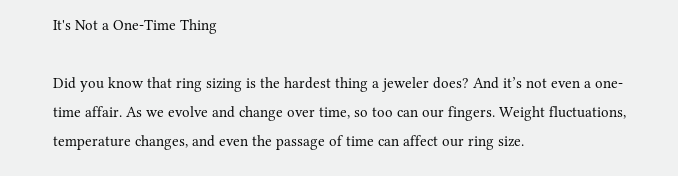It's Not a One-Time Thing

Did you know that ring sizing is the hardest thing a jeweler does? And it’s not even a one-time affair. As we evolve and change over time, so too can our fingers. Weight fluctuations, temperature changes, and even the passage of time can affect our ring size.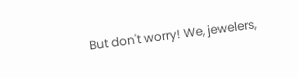But don't worry! We, jewelers,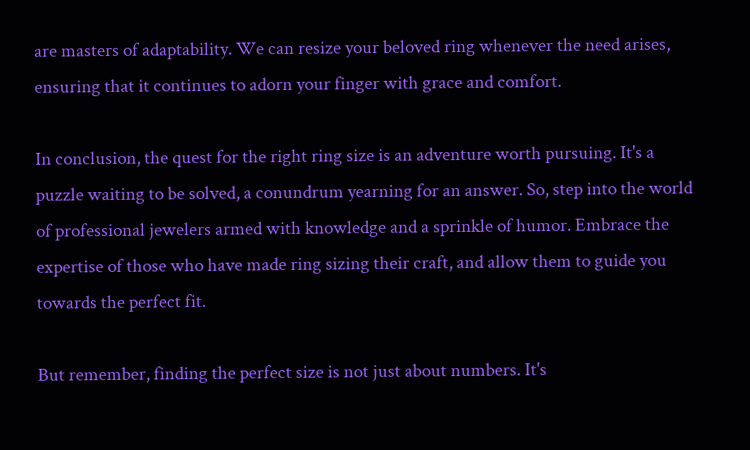are masters of adaptability. We can resize your beloved ring whenever the need arises, ensuring that it continues to adorn your finger with grace and comfort.

In conclusion, the quest for the right ring size is an adventure worth pursuing. It's a puzzle waiting to be solved, a conundrum yearning for an answer. So, step into the world of professional jewelers armed with knowledge and a sprinkle of humor. Embrace the expertise of those who have made ring sizing their craft, and allow them to guide you towards the perfect fit.

But remember, finding the perfect size is not just about numbers. It's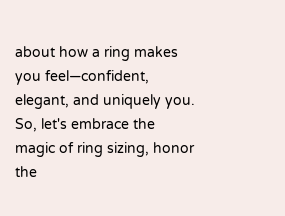about how a ring makes you feel—confident, elegant, and uniquely you. So, let's embrace the magic of ring sizing, honor the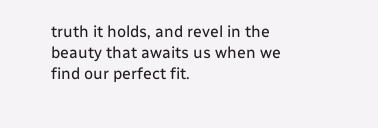truth it holds, and revel in the beauty that awaits us when we find our perfect fit.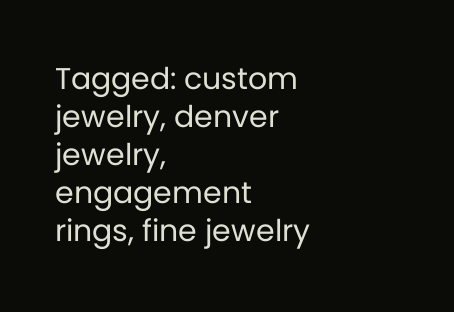Tagged: custom jewelry, denver jewelry, engagement rings, fine jewelry